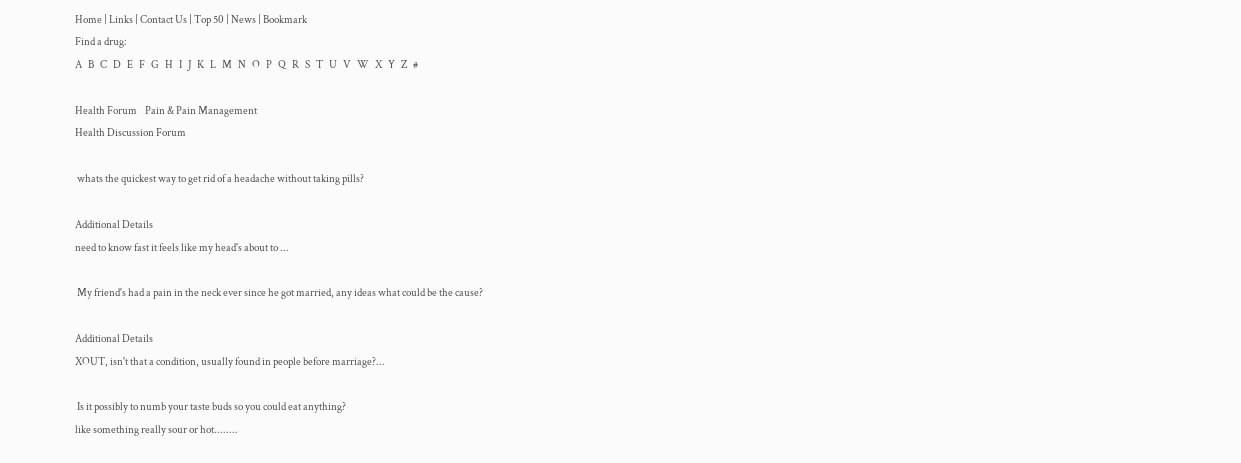Home | Links | Contact Us | Top 50 | News | Bookmark
Find a drug:
A   B   C   D   E   F   G   H   I   J   K   L   M   N   O   P   Q   R   S   T   U   V   W   X   Y   Z   #

Health Forum    Pain & Pain Management
Health Discussion Forum

 whats the quickest way to get rid of a headache without taking pills?

Additional Details
need to know fast it feels like my head's about to ...

 My friend's had a pain in the neck ever since he got married, any ideas what could be the cause?

Additional Details
XOUT, isn't that a condition, usually found in people before marriage?...

 Is it possibly to numb your taste buds so you could eat anything?
like something really sour or hot........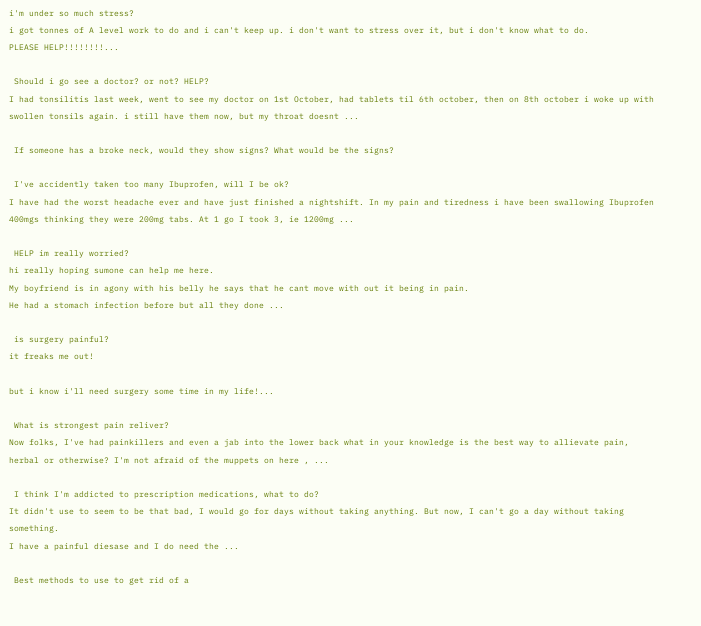i'm under so much stress?
i got tonnes of A level work to do and i can't keep up. i don't want to stress over it, but i don't know what to do.
PLEASE HELP!!!!!!!!...

 Should i go see a doctor? or not? HELP?
I had tonsilitis last week, went to see my doctor on 1st October, had tablets til 6th october, then on 8th october i woke up with swollen tonsils again. i still have them now, but my throat doesnt ...

 If someone has a broke neck, would they show signs? What would be the signs?

 I've accidently taken too many Ibuprofen, will I be ok?
I have had the worst headache ever and have just finished a nightshift. In my pain and tiredness i have been swallowing Ibuprofen 400mgs thinking they were 200mg tabs. At 1 go I took 3, ie 1200mg ...

 HELP im really worried?
hi really hoping sumone can help me here.
My boyfriend is in agony with his belly he says that he cant move with out it being in pain.
He had a stomach infection before but all they done ...

 is surgery painful?
it freaks me out!

but i know i'll need surgery some time in my life!...

 What is strongest pain reliver?
Now folks, I've had painkillers and even a jab into the lower back what in your knowledge is the best way to allievate pain, herbal or otherwise? I'm not afraid of the muppets on here , ...

 I think I'm addicted to prescription medications, what to do?
It didn't use to seem to be that bad, I would go for days without taking anything. But now, I can't go a day without taking something.
I have a painful diesase and I do need the ...

 Best methods to use to get rid of a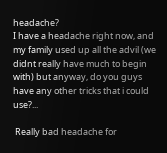headache?
I have a headache right now, and my family used up all the advil (we didnt really have much to begin with) but anyway, do you guys have any other tricks that i could use?...

 Really bad headache for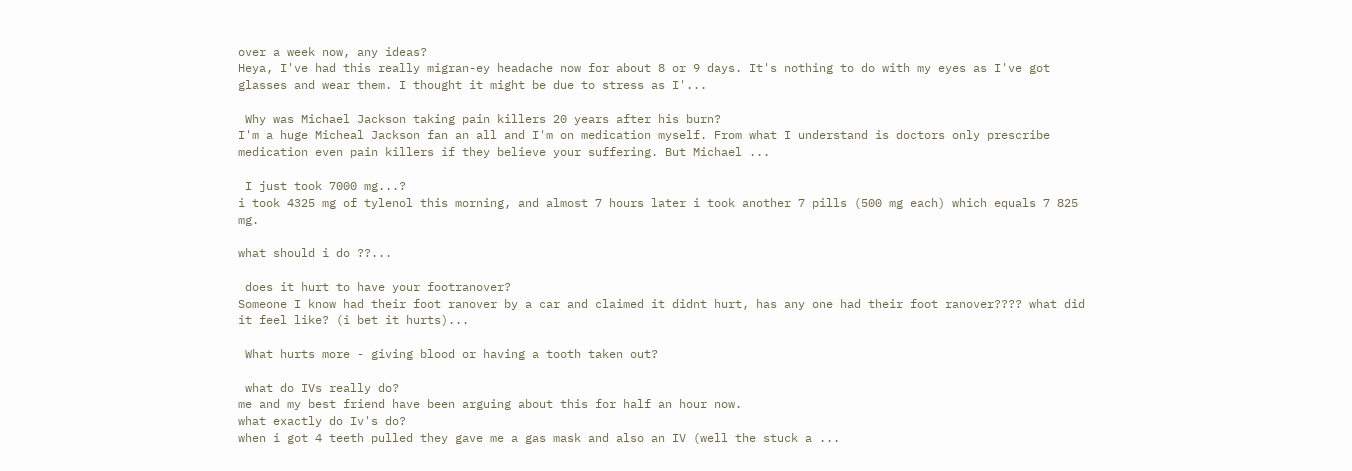over a week now, any ideas?
Heya, I've had this really migran-ey headache now for about 8 or 9 days. It's nothing to do with my eyes as I've got glasses and wear them. I thought it might be due to stress as I'...

 Why was Michael Jackson taking pain killers 20 years after his burn?
I'm a huge Micheal Jackson fan an all and I'm on medication myself. From what I understand is doctors only prescribe medication even pain killers if they believe your suffering. But Michael ...

 I just took 7000 mg...?
i took 4325 mg of tylenol this morning, and almost 7 hours later i took another 7 pills (500 mg each) which equals 7 825 mg.

what should i do ??...

 does it hurt to have your footranover?
Someone I know had their foot ranover by a car and claimed it didnt hurt, has any one had their foot ranover???? what did it feel like? (i bet it hurts)...

 What hurts more - giving blood or having a tooth taken out?

 what do IVs really do?
me and my best friend have been arguing about this for half an hour now.
what exactly do Iv's do?
when i got 4 teeth pulled they gave me a gas mask and also an IV (well the stuck a ...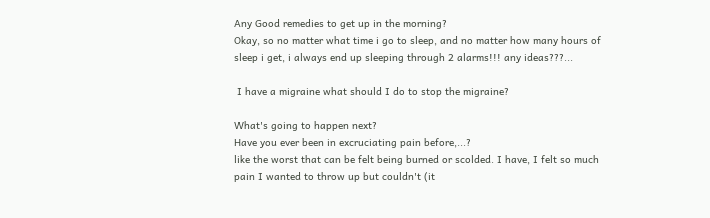Any Good remedies to get up in the morning?
Okay, so no matter what time i go to sleep, and no matter how many hours of sleep i get, i always end up sleeping through 2 alarms!!! any ideas???...

 I have a migraine what should I do to stop the migraine?

What's going to happen next?
Have you ever been in excruciating pain before,...?
like the worst that can be felt being burned or scolded. I have, I felt so much pain I wanted to throw up but couldn't (it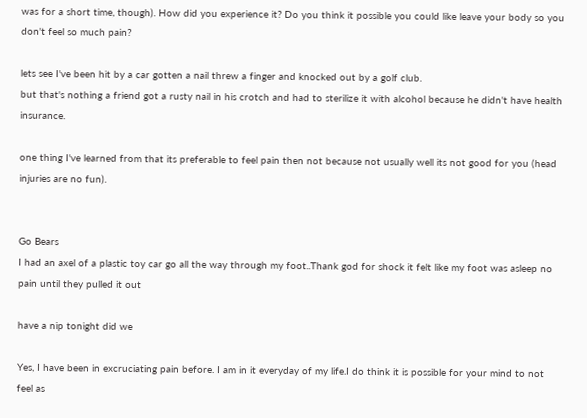was for a short time, though). How did you experience it? Do you think it possible you could like leave your body so you don't feel so much pain?

lets see I've been hit by a car gotten a nail threw a finger and knocked out by a golf club.
but that's nothing a friend got a rusty nail in his crotch and had to sterilize it with alcohol because he didn't have health insurance.

one thing I've learned from that its preferable to feel pain then not because not usually well its not good for you (head injuries are no fun).


Go Bears
I had an axel of a plastic toy car go all the way through my foot..Thank god for shock it felt like my foot was asleep no pain until they pulled it out

have a nip tonight did we

Yes, I have been in excruciating pain before. I am in it everyday of my life.I do think it is possible for your mind to not feel as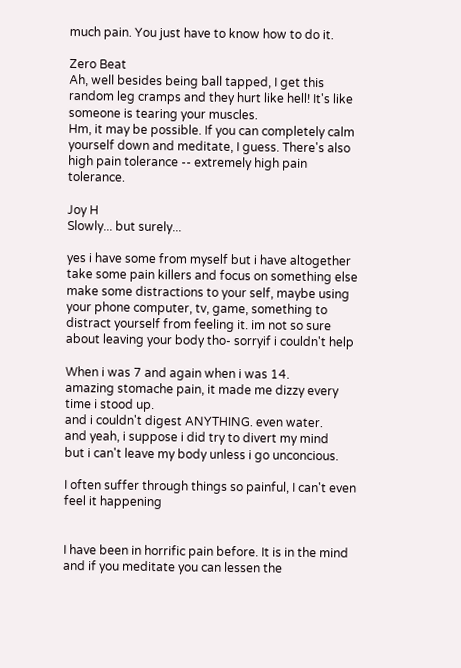much pain. You just have to know how to do it.

Zero Beat
Ah, well besides being ball tapped, I get this random leg cramps and they hurt like hell! It's like someone is tearing your muscles.
Hm, it may be possible. If you can completely calm yourself down and meditate, I guess. There's also high pain tolerance -- extremely high pain tolerance.

Joy H
Slowly... but surely...

yes i have some from myself but i have altogether take some pain killers and focus on something else make some distractions to your self, maybe using your phone computer, tv, game, something to distract yourself from feeling it. im not so sure about leaving your body tho- sorryif i couldn't help

When i was 7 and again when i was 14.
amazing stomache pain, it made me dizzy every time i stood up.
and i couldn't digest ANYTHING. even water.
and yeah, i suppose i did try to divert my mind
but i can't leave my body unless i go unconcious.

I often suffer through things so painful, I can't even feel it happening


I have been in horrific pain before. It is in the mind and if you meditate you can lessen the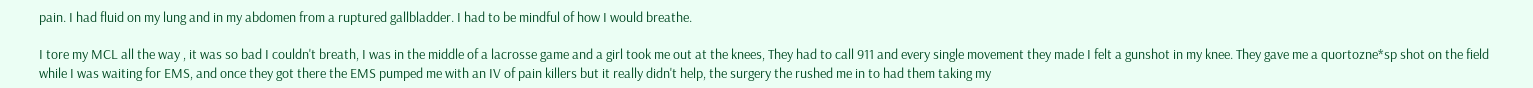pain. I had fluid on my lung and in my abdomen from a ruptured gallbladder. I had to be mindful of how I would breathe.

I tore my MCL all the way , it was so bad I couldn't breath, I was in the middle of a lacrosse game and a girl took me out at the knees, They had to call 911 and every single movement they made I felt a gunshot in my knee. They gave me a quortozne*sp shot on the field while I was waiting for EMS, and once they got there the EMS pumped me with an IV of pain killers but it really didn't help, the surgery the rushed me in to had them taking my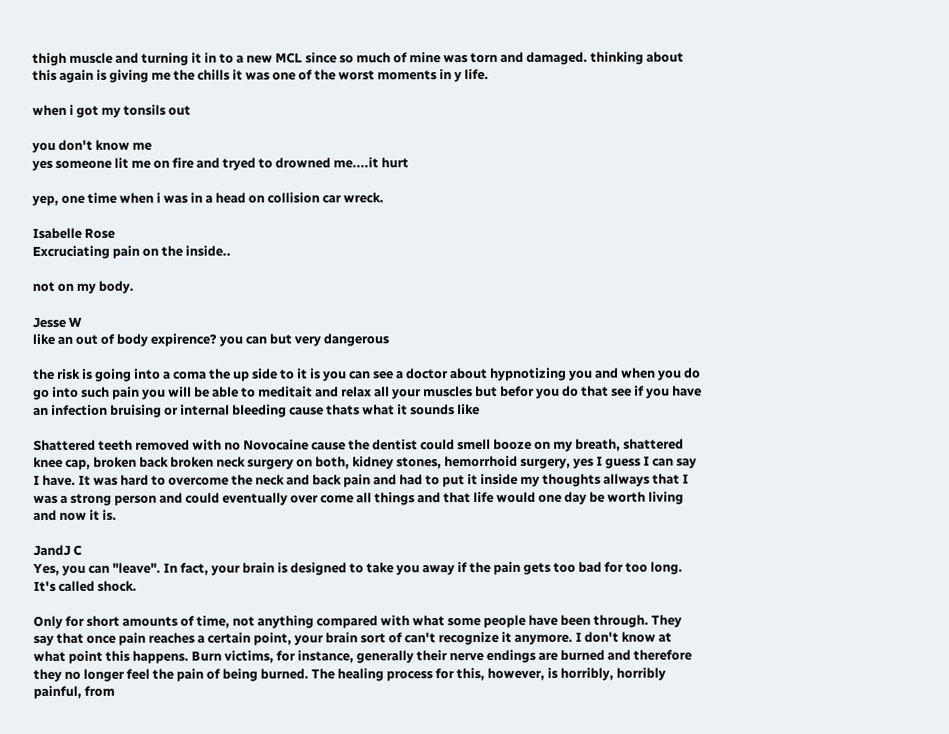thigh muscle and turning it in to a new MCL since so much of mine was torn and damaged. thinking about this again is giving me the chills it was one of the worst moments in y life.

when i got my tonsils out

you don't know me
yes someone lit me on fire and tryed to drowned me....it hurt

yep, one time when i was in a head on collision car wreck.

Isabelle Rose
Excruciating pain on the inside..

not on my body.

Jesse W
like an out of body expirence? you can but very dangerous

the risk is going into a coma the up side to it is you can see a doctor about hypnotizing you and when you do go into such pain you will be able to meditait and relax all your muscles but befor you do that see if you have an infection bruising or internal bleeding cause thats what it sounds like

Shattered teeth removed with no Novocaine cause the dentist could smell booze on my breath, shattered knee cap, broken back broken neck surgery on both, kidney stones, hemorrhoid surgery, yes I guess I can say I have. It was hard to overcome the neck and back pain and had to put it inside my thoughts allways that I was a strong person and could eventually over come all things and that life would one day be worth living and now it is.

JandJ C
Yes, you can "leave". In fact, your brain is designed to take you away if the pain gets too bad for too long. It's called shock.

Only for short amounts of time, not anything compared with what some people have been through. They say that once pain reaches a certain point, your brain sort of can't recognize it anymore. I don't know at what point this happens. Burn victims, for instance, generally their nerve endings are burned and therefore they no longer feel the pain of being burned. The healing process for this, however, is horribly, horribly painful, from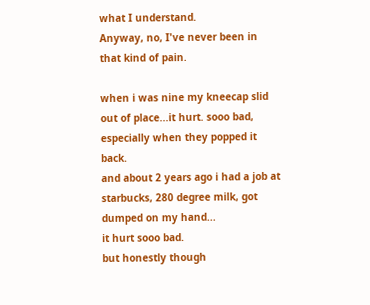what I understand.
Anyway, no, I've never been in that kind of pain.

when i was nine my kneecap slid out of place...it hurt. sooo bad, especially when they popped it back.
and about 2 years ago i had a job at starbucks, 280 degree milk, got dumped on my hand...
it hurt sooo bad.
but honestly though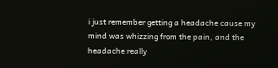i just remember getting a headache cause my mind was whizzing from the pain, and the headache really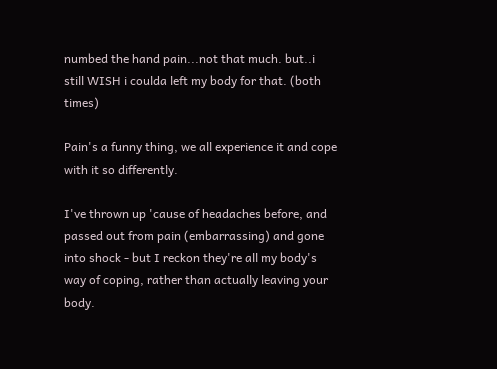numbed the hand pain...not that much. but..i still WISH i coulda left my body for that. (both times)

Pain's a funny thing, we all experience it and cope with it so differently.

I've thrown up 'cause of headaches before, and passed out from pain (embarrassing) and gone into shock - but I reckon they're all my body's way of coping, rather than actually leaving your body.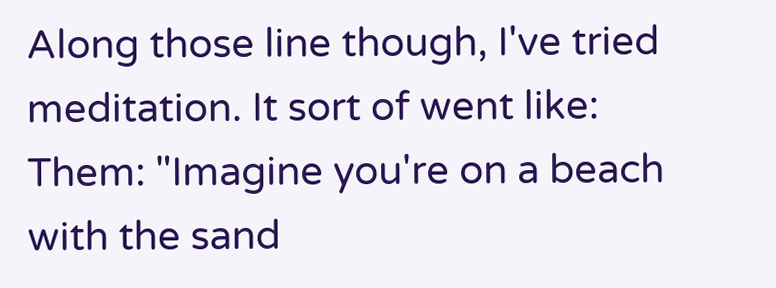Along those line though, I've tried meditation. It sort of went like:
Them: "Imagine you're on a beach with the sand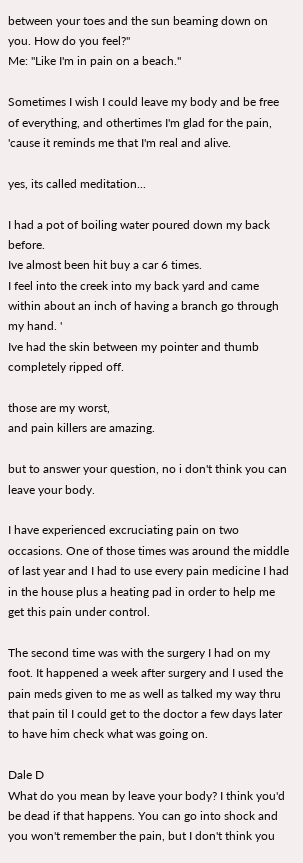between your toes and the sun beaming down on you. How do you feel?"
Me: "Like I'm in pain on a beach."

Sometimes I wish I could leave my body and be free of everything, and othertimes I'm glad for the pain, 'cause it reminds me that I'm real and alive.

yes, its called meditation...

I had a pot of boiling water poured down my back before.
Ive almost been hit buy a car 6 times.
I feel into the creek into my back yard and came within about an inch of having a branch go through my hand. '
Ive had the skin between my pointer and thumb completely ripped off.

those are my worst,
and pain killers are amazing.

but to answer your question, no i don't think you can leave your body.

I have experienced excruciating pain on two occasions. One of those times was around the middle of last year and I had to use every pain medicine I had in the house plus a heating pad in order to help me get this pain under control.

The second time was with the surgery I had on my foot. It happened a week after surgery and I used the pain meds given to me as well as talked my way thru that pain til I could get to the doctor a few days later to have him check what was going on.

Dale D
What do you mean by leave your body? I think you'd be dead if that happens. You can go into shock and you won't remember the pain, but I don't think you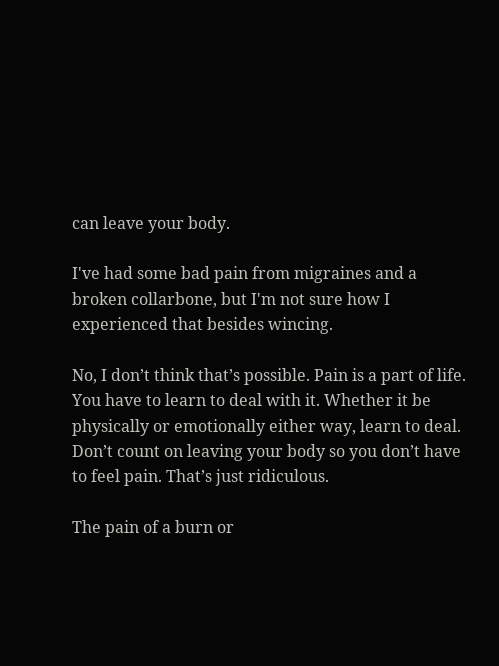can leave your body.

I've had some bad pain from migraines and a broken collarbone, but I'm not sure how I experienced that besides wincing.

No, I don’t think that’s possible. Pain is a part of life. You have to learn to deal with it. Whether it be physically or emotionally either way, learn to deal. Don’t count on leaving your body so you don’t have to feel pain. That’s just ridiculous.

The pain of a burn or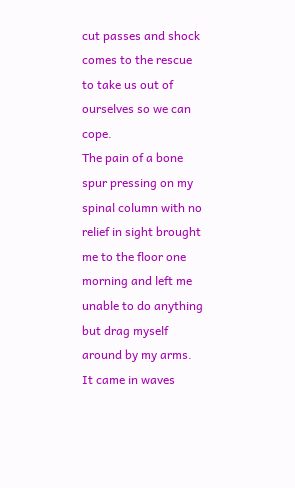cut passes and shock comes to the rescue to take us out of ourselves so we can cope.
The pain of a bone spur pressing on my spinal column with no relief in sight brought me to the floor one morning and left me unable to do anything but drag myself around by my arms.
It came in waves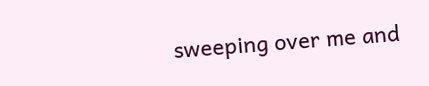sweeping over me and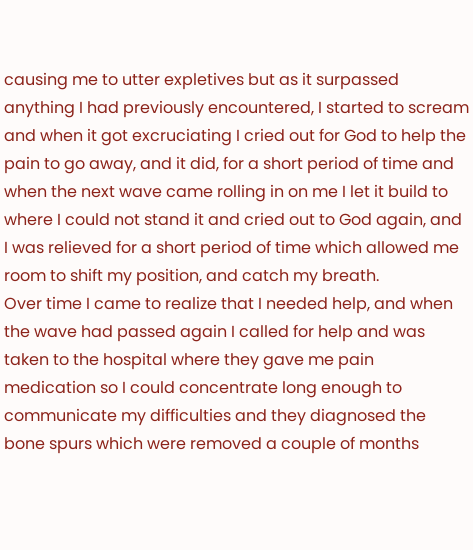causing me to utter expletives but as it surpassed anything I had previously encountered, I started to scream and when it got excruciating I cried out for God to help the pain to go away, and it did, for a short period of time and when the next wave came rolling in on me I let it build to where I could not stand it and cried out to God again, and I was relieved for a short period of time which allowed me room to shift my position, and catch my breath.
Over time I came to realize that I needed help, and when the wave had passed again I called for help and was taken to the hospital where they gave me pain medication so I could concentrate long enough to communicate my difficulties and they diagnosed the bone spurs which were removed a couple of months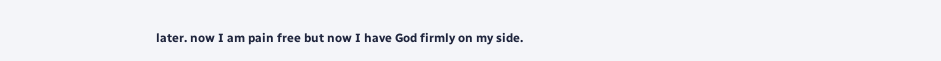later. now I am pain free but now I have God firmly on my side.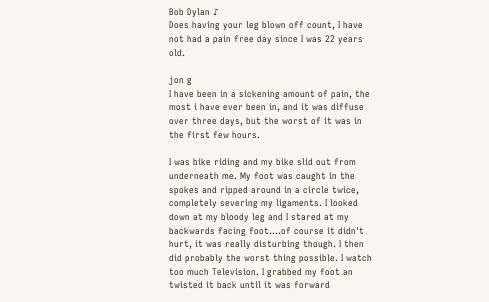Bob Dylan ♪
Does having your leg blown off count, I have not had a pain free day since I was 22 years old.

jon g
I have been in a sickening amount of pain, the most i have ever been in, and it was diffuse over three days, but the worst of it was in the first few hours.

I was bike riding and my bike slid out from underneath me. My foot was caught in the spokes and ripped around in a circle twice, completely severing my ligaments. I looked down at my bloody leg and I stared at my backwards facing foot....of course it didn't hurt, it was really disturbing though. I then did probably the worst thing possible. I watch too much Television. I grabbed my foot an twisted it back until it was forward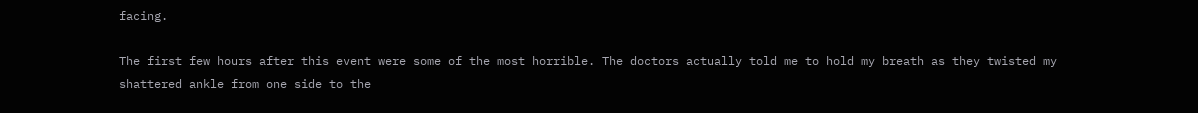facing.

The first few hours after this event were some of the most horrible. The doctors actually told me to hold my breath as they twisted my shattered ankle from one side to the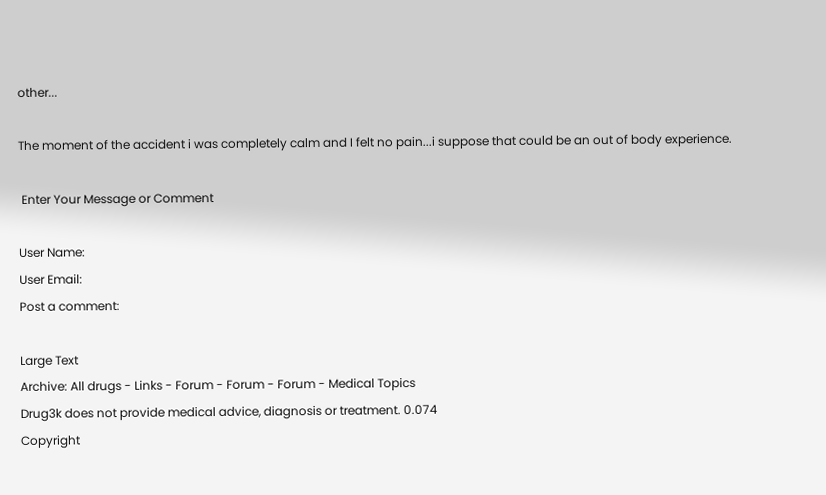other...

The moment of the accident i was completely calm and I felt no pain...i suppose that could be an out of body experience.

 Enter Your Message or Comment

User Name:
User Email:
Post a comment:

Large Text
Archive: All drugs - Links - Forum - Forum - Forum - Medical Topics
Drug3k does not provide medical advice, diagnosis or treatment. 0.074
Copyright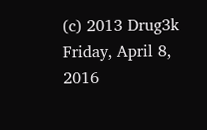(c) 2013 Drug3k Friday, April 8, 2016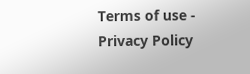Terms of use - Privacy Policy